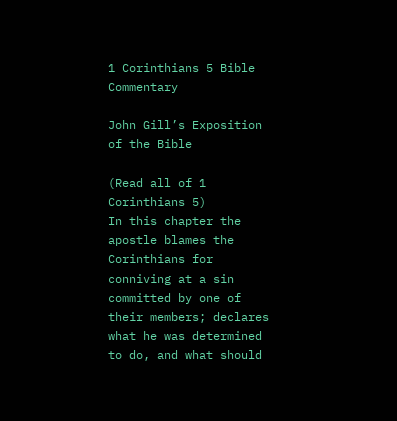1 Corinthians 5 Bible Commentary

John Gill’s Exposition of the Bible

(Read all of 1 Corinthians 5)
In this chapter the apostle blames the Corinthians for conniving at a sin committed by one of their members; declares what he was determined to do, and what should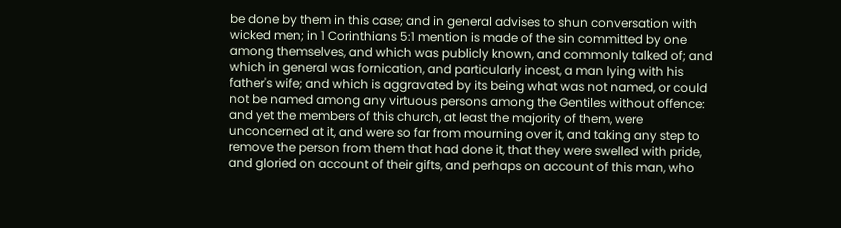be done by them in this case; and in general advises to shun conversation with wicked men; in 1 Corinthians 5:1 mention is made of the sin committed by one among themselves, and which was publicly known, and commonly talked of; and which in general was fornication, and particularly incest, a man lying with his father's wife; and which is aggravated by its being what was not named, or could not be named among any virtuous persons among the Gentiles without offence: and yet the members of this church, at least the majority of them, were unconcerned at it, and were so far from mourning over it, and taking any step to remove the person from them that had done it, that they were swelled with pride, and gloried on account of their gifts, and perhaps on account of this man, who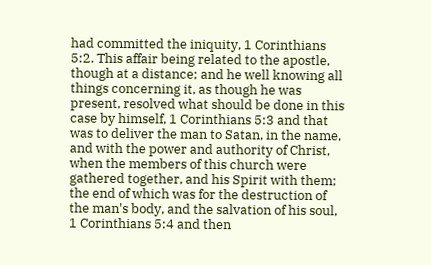had committed the iniquity, 1 Corinthians 5:2. This affair being related to the apostle, though at a distance; and he well knowing all things concerning it, as though he was present, resolved what should be done in this case by himself, 1 Corinthians 5:3 and that was to deliver the man to Satan, in the name, and with the power and authority of Christ, when the members of this church were gathered together, and his Spirit with them; the end of which was for the destruction of the man's body, and the salvation of his soul, 1 Corinthians 5:4 and then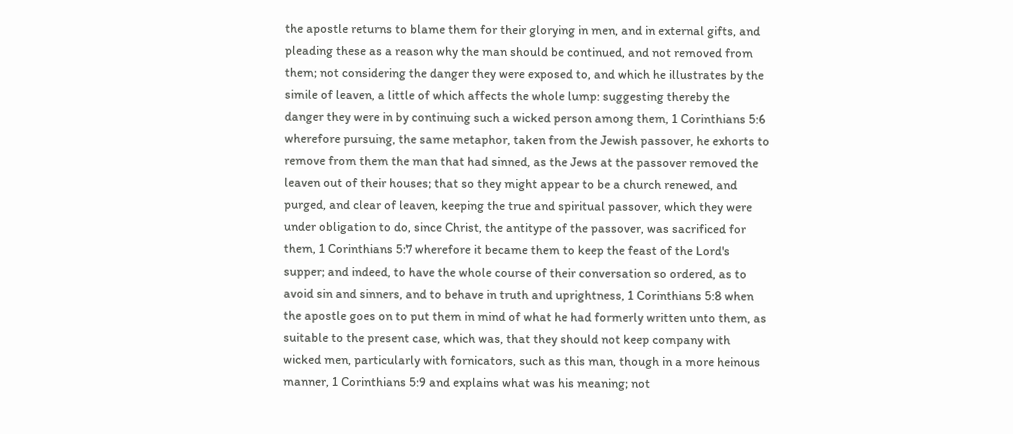the apostle returns to blame them for their glorying in men, and in external gifts, and pleading these as a reason why the man should be continued, and not removed from them; not considering the danger they were exposed to, and which he illustrates by the simile of leaven, a little of which affects the whole lump: suggesting thereby the danger they were in by continuing such a wicked person among them, 1 Corinthians 5:6 wherefore pursuing, the same metaphor, taken from the Jewish passover, he exhorts to remove from them the man that had sinned, as the Jews at the passover removed the leaven out of their houses; that so they might appear to be a church renewed, and purged, and clear of leaven, keeping the true and spiritual passover, which they were under obligation to do, since Christ, the antitype of the passover, was sacrificed for them, 1 Corinthians 5:7 wherefore it became them to keep the feast of the Lord's supper; and indeed, to have the whole course of their conversation so ordered, as to avoid sin and sinners, and to behave in truth and uprightness, 1 Corinthians 5:8 when the apostle goes on to put them in mind of what he had formerly written unto them, as suitable to the present case, which was, that they should not keep company with wicked men, particularly with fornicators, such as this man, though in a more heinous manner, 1 Corinthians 5:9 and explains what was his meaning; not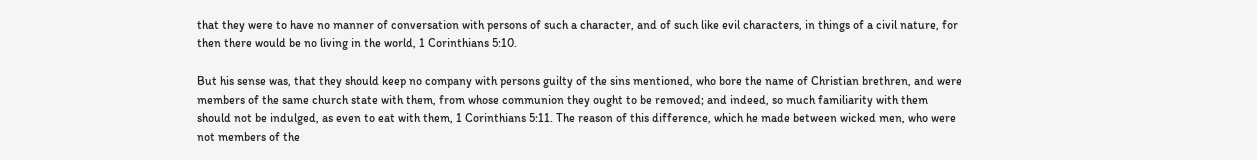that they were to have no manner of conversation with persons of such a character, and of such like evil characters, in things of a civil nature, for then there would be no living in the world, 1 Corinthians 5:10.

But his sense was, that they should keep no company with persons guilty of the sins mentioned, who bore the name of Christian brethren, and were members of the same church state with them, from whose communion they ought to be removed; and indeed, so much familiarity with them should not be indulged, as even to eat with them, 1 Corinthians 5:11. The reason of this difference, which he made between wicked men, who were not members of the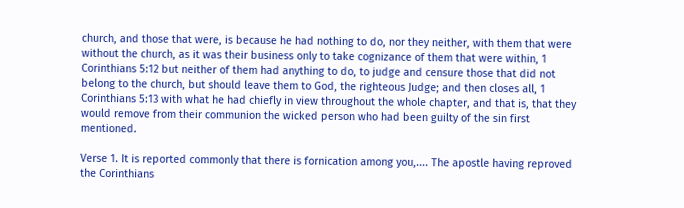church, and those that were, is because he had nothing to do, nor they neither, with them that were without the church, as it was their business only to take cognizance of them that were within, 1 Corinthians 5:12 but neither of them had anything to do, to judge and censure those that did not belong to the church, but should leave them to God, the righteous Judge; and then closes all, 1 Corinthians 5:13 with what he had chiefly in view throughout the whole chapter, and that is, that they would remove from their communion the wicked person who had been guilty of the sin first mentioned.

Verse 1. It is reported commonly that there is fornication among you,.... The apostle having reproved the Corinthians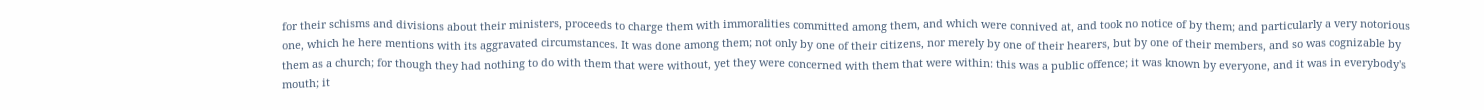for their schisms and divisions about their ministers, proceeds to charge them with immoralities committed among them, and which were connived at, and took no notice of by them; and particularly a very notorious one, which he here mentions with its aggravated circumstances. It was done among them; not only by one of their citizens, nor merely by one of their hearers, but by one of their members, and so was cognizable by them as a church; for though they had nothing to do with them that were without, yet they were concerned with them that were within: this was a public offence; it was known by everyone, and it was in everybody's mouth; it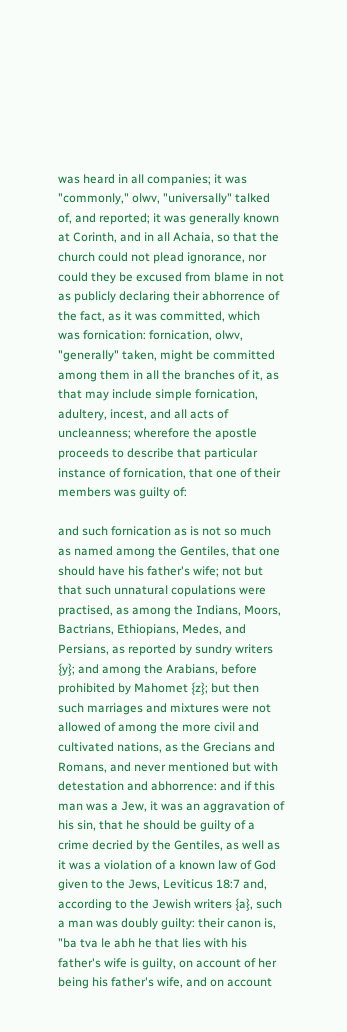was heard in all companies; it was "commonly," olwv, "universally" talked of, and reported; it was generally known at Corinth, and in all Achaia, so that the church could not plead ignorance, nor could they be excused from blame in not as publicly declaring their abhorrence of the fact, as it was committed, which was fornication: fornication, olwv, "generally" taken, might be committed among them in all the branches of it, as that may include simple fornication, adultery, incest, and all acts of uncleanness; wherefore the apostle proceeds to describe that particular instance of fornication, that one of their members was guilty of:

and such fornication as is not so much as named among the Gentiles, that one should have his father's wife; not but that such unnatural copulations were practised, as among the Indians, Moors, Bactrians, Ethiopians, Medes, and Persians, as reported by sundry writers {y}; and among the Arabians, before prohibited by Mahomet {z}; but then such marriages and mixtures were not allowed of among the more civil and cultivated nations, as the Grecians and Romans, and never mentioned but with detestation and abhorrence: and if this man was a Jew, it was an aggravation of his sin, that he should be guilty of a crime decried by the Gentiles, as well as it was a violation of a known law of God given to the Jews, Leviticus 18:7 and, according to the Jewish writers {a}, such a man was doubly guilty: their canon is, "ba tva le abh he that lies with his father's wife is guilty, on account of her being his father's wife, and on account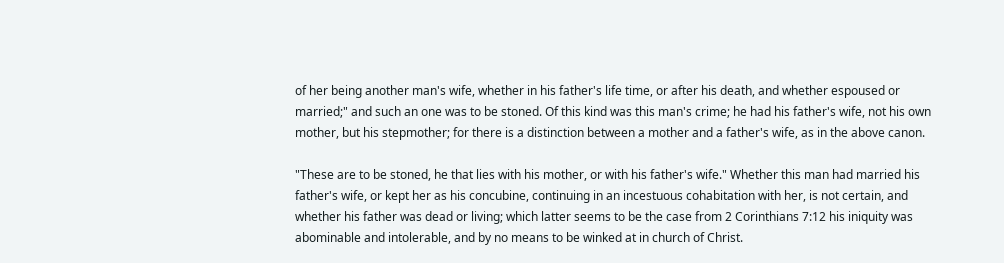of her being another man's wife, whether in his father's life time, or after his death, and whether espoused or married;" and such an one was to be stoned. Of this kind was this man's crime; he had his father's wife, not his own mother, but his stepmother; for there is a distinction between a mother and a father's wife, as in the above canon.

"These are to be stoned, he that lies with his mother, or with his father's wife." Whether this man had married his father's wife, or kept her as his concubine, continuing in an incestuous cohabitation with her, is not certain, and whether his father was dead or living; which latter seems to be the case from 2 Corinthians 7:12 his iniquity was abominable and intolerable, and by no means to be winked at in church of Christ.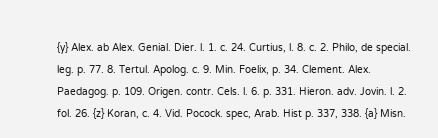{y} Alex. ab Alex. Genial. Dier. l. 1. c. 24. Curtius, l. 8. c. 2. Philo, de special. leg. p. 77. 8. Tertul. Apolog. c. 9. Min. Foelix, p. 34. Clement. Alex. Paedagog. p. 109. Origen. contr. Cels. l. 6. p. 331. Hieron. adv. Jovin. l. 2. fol. 26. {z} Koran, c. 4. Vid. Pocock. spec, Arab. Hist p. 337, 338. {a} Misn.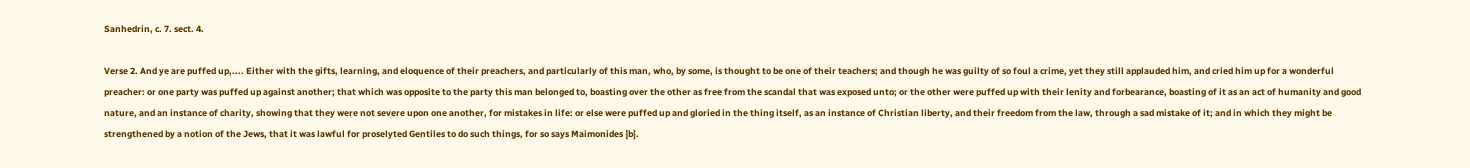Sanhedrin, c. 7. sect. 4.

Verse 2. And ye are puffed up,.... Either with the gifts, learning, and eloquence of their preachers, and particularly of this man, who, by some, is thought to be one of their teachers; and though he was guilty of so foul a crime, yet they still applauded him, and cried him up for a wonderful preacher: or one party was puffed up against another; that which was opposite to the party this man belonged to, boasting over the other as free from the scandal that was exposed unto; or the other were puffed up with their lenity and forbearance, boasting of it as an act of humanity and good nature, and an instance of charity, showing that they were not severe upon one another, for mistakes in life: or else were puffed up and gloried in the thing itself, as an instance of Christian liberty, and their freedom from the law, through a sad mistake of it; and in which they might be strengthened by a notion of the Jews, that it was lawful for proselyted Gentiles to do such things, for so says Maimonides {b}.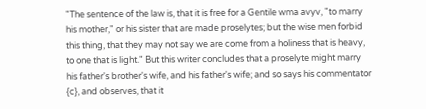"The sentence of the law is, that it is free for a Gentile wma avyv, "to marry his mother," or his sister that are made proselytes; but the wise men forbid this thing, that they may not say we are come from a holiness that is heavy, to one that is light." But this writer concludes that a proselyte might marry his father's brother's wife, and his father's wife; and so says his commentator {c}, and observes, that it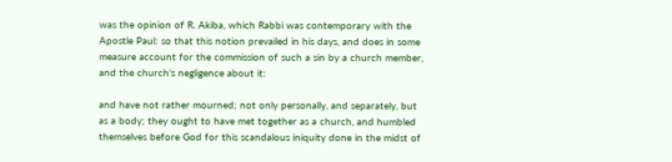was the opinion of R. Akiba, which Rabbi was contemporary with the Apostle Paul: so that this notion prevailed in his days, and does in some measure account for the commission of such a sin by a church member, and the church's negligence about it:

and have not rather mourned; not only personally, and separately, but as a body; they ought to have met together as a church, and humbled themselves before God for this scandalous iniquity done in the midst of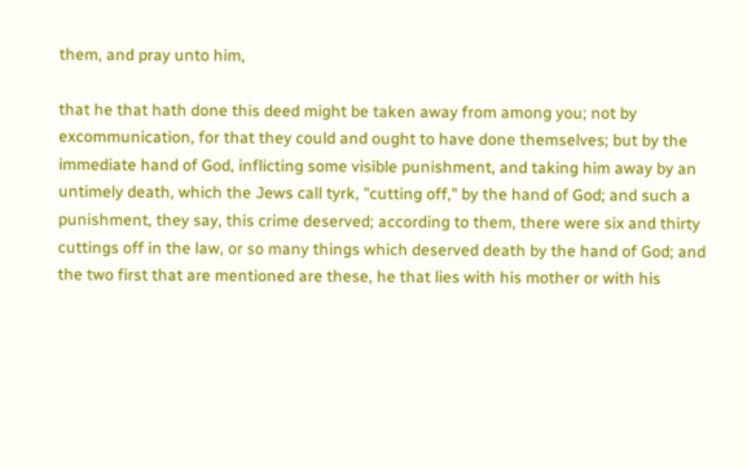them, and pray unto him,

that he that hath done this deed might be taken away from among you; not by excommunication, for that they could and ought to have done themselves; but by the immediate hand of God, inflicting some visible punishment, and taking him away by an untimely death, which the Jews call tyrk, "cutting off," by the hand of God; and such a punishment, they say, this crime deserved; according to them, there were six and thirty cuttings off in the law, or so many things which deserved death by the hand of God; and the two first that are mentioned are these, he that lies with his mother or with his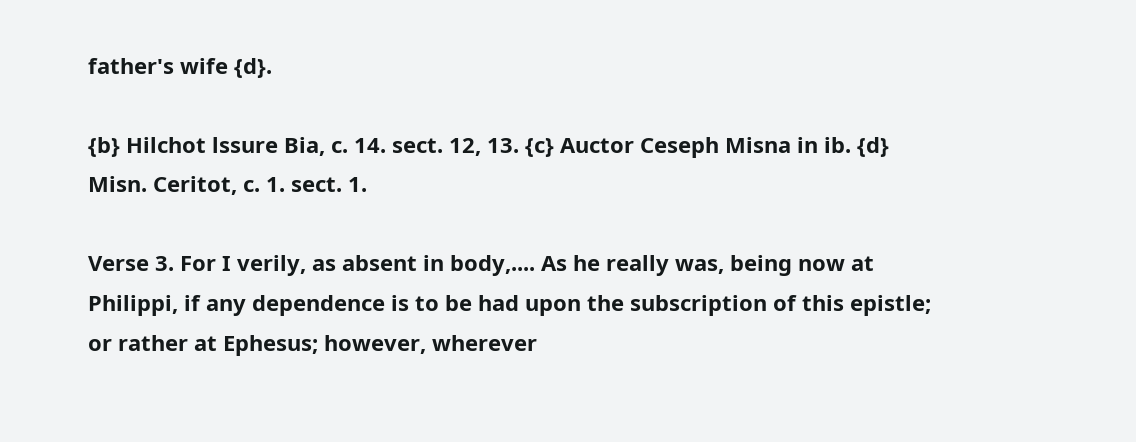father's wife {d}.

{b} Hilchot lssure Bia, c. 14. sect. 12, 13. {c} Auctor Ceseph Misna in ib. {d} Misn. Ceritot, c. 1. sect. 1.

Verse 3. For I verily, as absent in body,.... As he really was, being now at Philippi, if any dependence is to be had upon the subscription of this epistle; or rather at Ephesus; however, wherever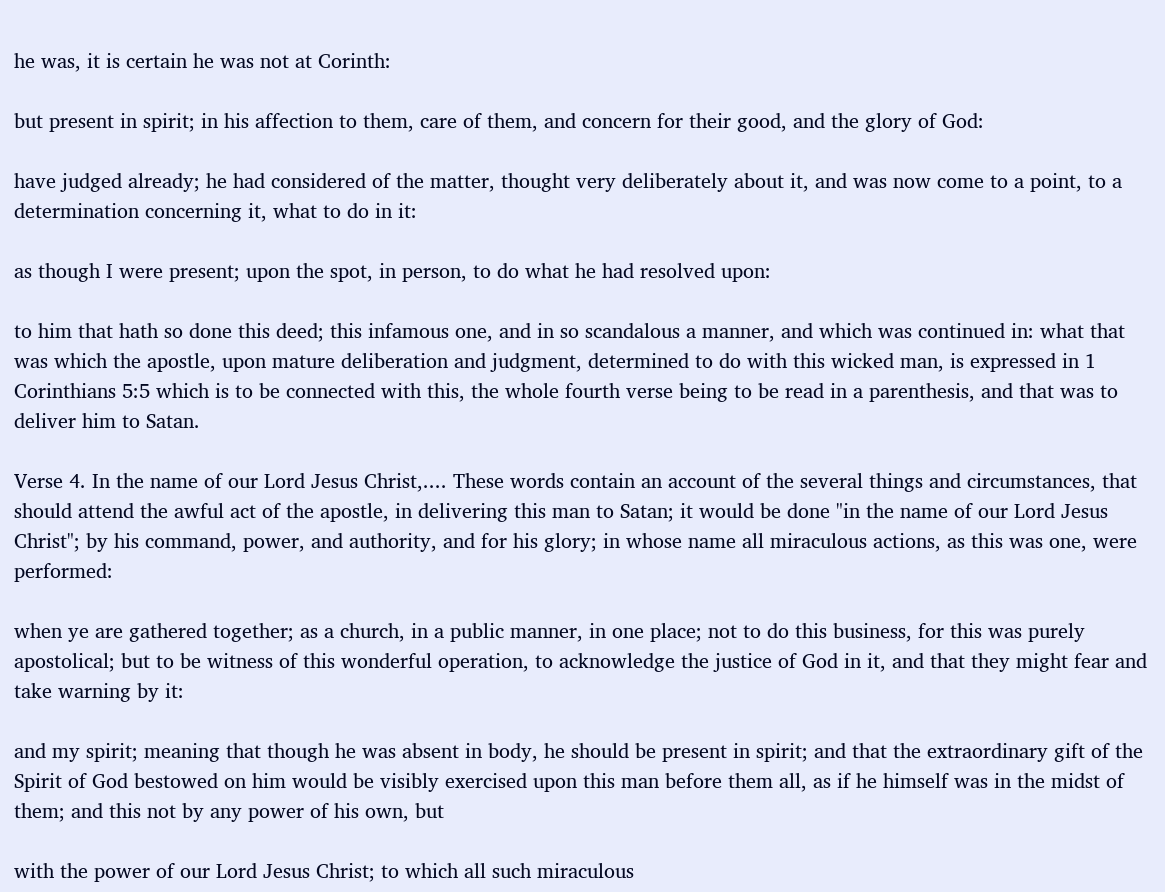he was, it is certain he was not at Corinth:

but present in spirit; in his affection to them, care of them, and concern for their good, and the glory of God:

have judged already; he had considered of the matter, thought very deliberately about it, and was now come to a point, to a determination concerning it, what to do in it:

as though I were present; upon the spot, in person, to do what he had resolved upon:

to him that hath so done this deed; this infamous one, and in so scandalous a manner, and which was continued in: what that was which the apostle, upon mature deliberation and judgment, determined to do with this wicked man, is expressed in 1 Corinthians 5:5 which is to be connected with this, the whole fourth verse being to be read in a parenthesis, and that was to deliver him to Satan.

Verse 4. In the name of our Lord Jesus Christ,.... These words contain an account of the several things and circumstances, that should attend the awful act of the apostle, in delivering this man to Satan; it would be done "in the name of our Lord Jesus Christ"; by his command, power, and authority, and for his glory; in whose name all miraculous actions, as this was one, were performed:

when ye are gathered together; as a church, in a public manner, in one place; not to do this business, for this was purely apostolical; but to be witness of this wonderful operation, to acknowledge the justice of God in it, and that they might fear and take warning by it:

and my spirit; meaning that though he was absent in body, he should be present in spirit; and that the extraordinary gift of the Spirit of God bestowed on him would be visibly exercised upon this man before them all, as if he himself was in the midst of them; and this not by any power of his own, but

with the power of our Lord Jesus Christ; to which all such miraculous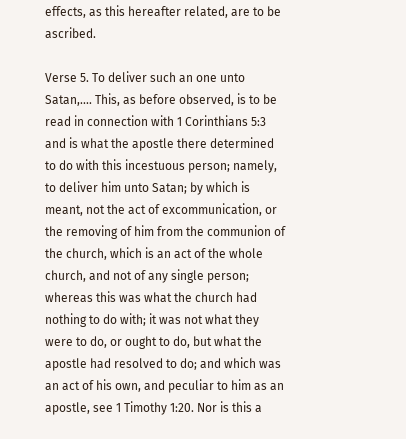effects, as this hereafter related, are to be ascribed.

Verse 5. To deliver such an one unto Satan,.... This, as before observed, is to be read in connection with 1 Corinthians 5:3 and is what the apostle there determined to do with this incestuous person; namely, to deliver him unto Satan; by which is meant, not the act of excommunication, or the removing of him from the communion of the church, which is an act of the whole church, and not of any single person; whereas this was what the church had nothing to do with; it was not what they were to do, or ought to do, but what the apostle had resolved to do; and which was an act of his own, and peculiar to him as an apostle, see 1 Timothy 1:20. Nor is this a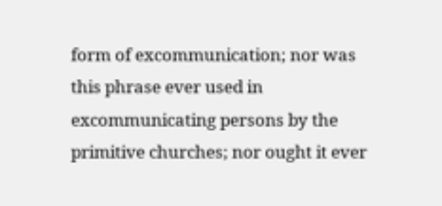form of excommunication; nor was this phrase ever used in excommunicating persons by the primitive churches; nor ought it ever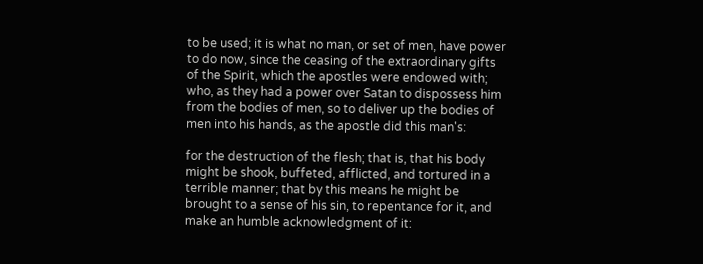to be used; it is what no man, or set of men, have power to do now, since the ceasing of the extraordinary gifts of the Spirit, which the apostles were endowed with; who, as they had a power over Satan to dispossess him from the bodies of men, so to deliver up the bodies of men into his hands, as the apostle did this man's:

for the destruction of the flesh; that is, that his body might be shook, buffeted, afflicted, and tortured in a terrible manner; that by this means he might be brought to a sense of his sin, to repentance for it, and make an humble acknowledgment of it: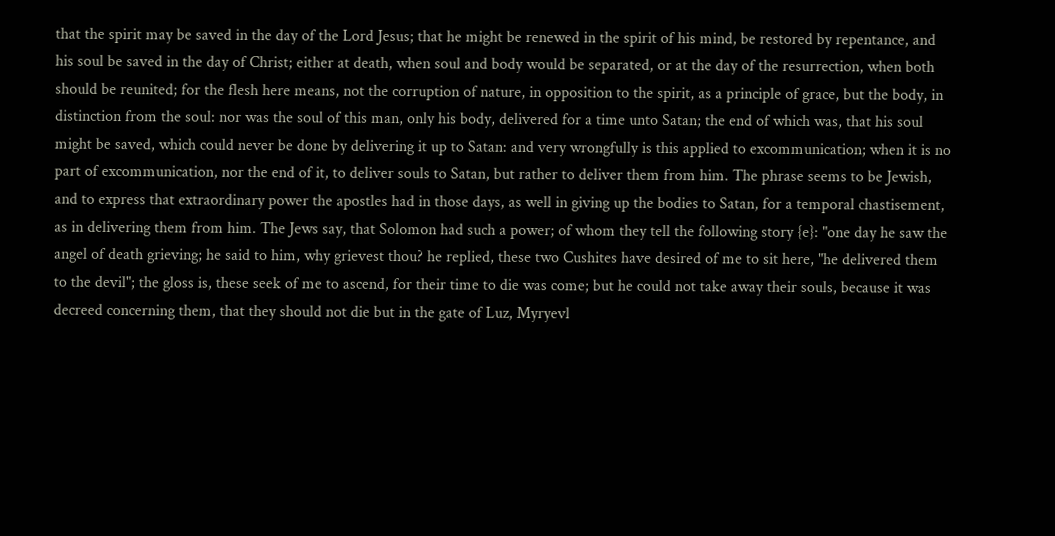that the spirit may be saved in the day of the Lord Jesus; that he might be renewed in the spirit of his mind, be restored by repentance, and his soul be saved in the day of Christ; either at death, when soul and body would be separated, or at the day of the resurrection, when both should be reunited; for the flesh here means, not the corruption of nature, in opposition to the spirit, as a principle of grace, but the body, in distinction from the soul: nor was the soul of this man, only his body, delivered for a time unto Satan; the end of which was, that his soul might be saved, which could never be done by delivering it up to Satan: and very wrongfully is this applied to excommunication; when it is no part of excommunication, nor the end of it, to deliver souls to Satan, but rather to deliver them from him. The phrase seems to be Jewish, and to express that extraordinary power the apostles had in those days, as well in giving up the bodies to Satan, for a temporal chastisement, as in delivering them from him. The Jews say, that Solomon had such a power; of whom they tell the following story {e}: "one day he saw the angel of death grieving; he said to him, why grievest thou? he replied, these two Cushites have desired of me to sit here, "he delivered them to the devil"; the gloss is, these seek of me to ascend, for their time to die was come; but he could not take away their souls, because it was decreed concerning them, that they should not die but in the gate of Luz, Myryevl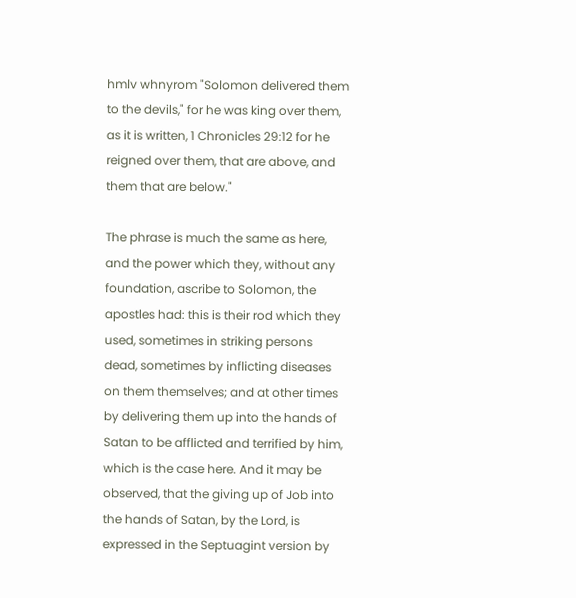hmlv whnyrom "Solomon delivered them to the devils," for he was king over them, as it is written, 1 Chronicles 29:12 for he reigned over them, that are above, and them that are below."

The phrase is much the same as here, and the power which they, without any foundation, ascribe to Solomon, the apostles had: this is their rod which they used, sometimes in striking persons dead, sometimes by inflicting diseases on them themselves; and at other times by delivering them up into the hands of Satan to be afflicted and terrified by him, which is the case here. And it may be observed, that the giving up of Job into the hands of Satan, by the Lord, is expressed in the Septuagint version by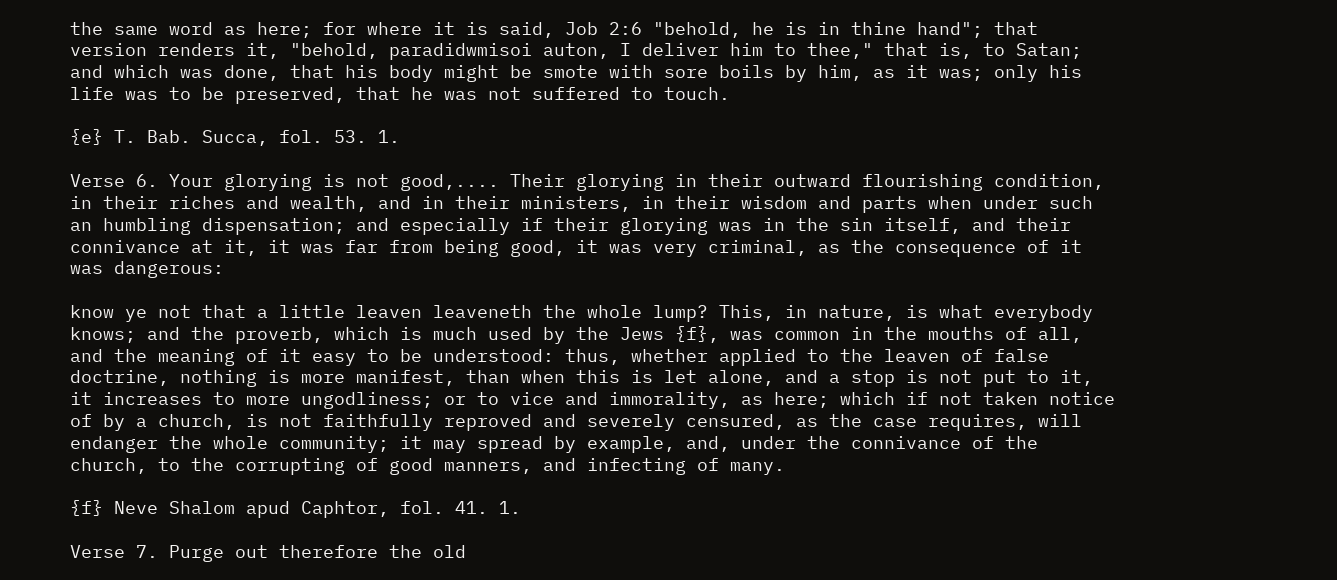the same word as here; for where it is said, Job 2:6 "behold, he is in thine hand"; that version renders it, "behold, paradidwmisoi auton, I deliver him to thee," that is, to Satan; and which was done, that his body might be smote with sore boils by him, as it was; only his life was to be preserved, that he was not suffered to touch.

{e} T. Bab. Succa, fol. 53. 1.

Verse 6. Your glorying is not good,.... Their glorying in their outward flourishing condition, in their riches and wealth, and in their ministers, in their wisdom and parts when under such an humbling dispensation; and especially if their glorying was in the sin itself, and their connivance at it, it was far from being good, it was very criminal, as the consequence of it was dangerous:

know ye not that a little leaven leaveneth the whole lump? This, in nature, is what everybody knows; and the proverb, which is much used by the Jews {f}, was common in the mouths of all, and the meaning of it easy to be understood: thus, whether applied to the leaven of false doctrine, nothing is more manifest, than when this is let alone, and a stop is not put to it, it increases to more ungodliness; or to vice and immorality, as here; which if not taken notice of by a church, is not faithfully reproved and severely censured, as the case requires, will endanger the whole community; it may spread by example, and, under the connivance of the church, to the corrupting of good manners, and infecting of many.

{f} Neve Shalom apud Caphtor, fol. 41. 1.

Verse 7. Purge out therefore the old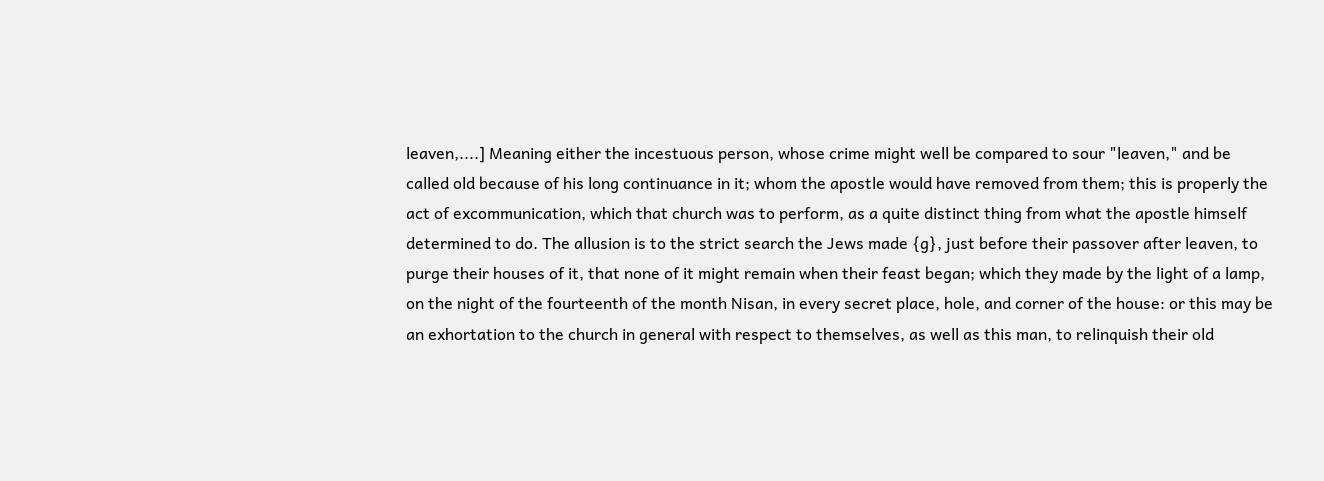leaven,....] Meaning either the incestuous person, whose crime might well be compared to sour "leaven," and be called old because of his long continuance in it; whom the apostle would have removed from them; this is properly the act of excommunication, which that church was to perform, as a quite distinct thing from what the apostle himself determined to do. The allusion is to the strict search the Jews made {g}, just before their passover after leaven, to purge their houses of it, that none of it might remain when their feast began; which they made by the light of a lamp, on the night of the fourteenth of the month Nisan, in every secret place, hole, and corner of the house: or this may be an exhortation to the church in general with respect to themselves, as well as this man, to relinquish their old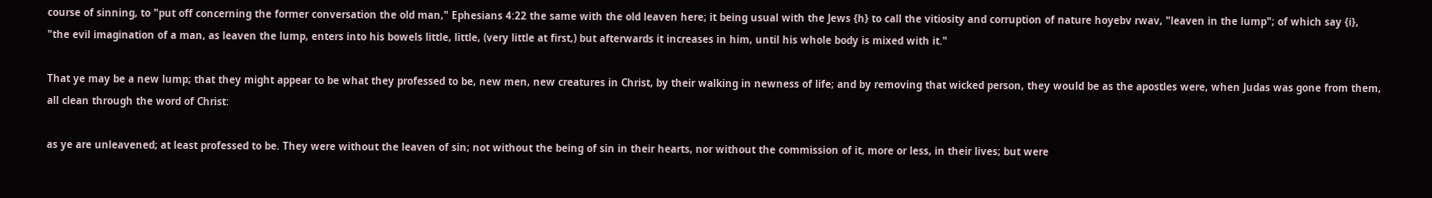course of sinning, to "put off concerning the former conversation the old man," Ephesians 4:22 the same with the old leaven here; it being usual with the Jews {h} to call the vitiosity and corruption of nature hoyebv rwav, "leaven in the lump"; of which say {i}, "the evil imagination of a man, as leaven the lump, enters into his bowels little, little, (very little at first,) but afterwards it increases in him, until his whole body is mixed with it."

That ye may be a new lump; that they might appear to be what they professed to be, new men, new creatures in Christ, by their walking in newness of life; and by removing that wicked person, they would be as the apostles were, when Judas was gone from them, all clean through the word of Christ:

as ye are unleavened; at least professed to be. They were without the leaven of sin; not without the being of sin in their hearts, nor without the commission of it, more or less, in their lives; but were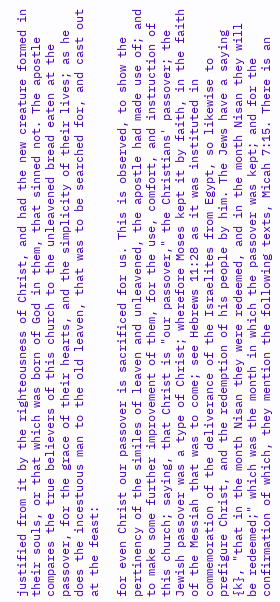justified from it by the righteousness of Christ, and had the new creature formed in their souls, or that which was born of God in them, that sinned not. The apostle compares the true believers of this church to the unleavened bread eaten at the passover, for the grace of their hearts, and the simplicity of their lives; as he does the incestuous man to the old leaven, that was to be searched for, and cast out at the feast:

for even Christ our passover is sacrificed for us. This is observed, to show the pertinency of the similes of leaven and unleavened, the apostle had made use of; and to make some further improvement of them, for the use, comfort, and instruction of this church; saying, that Christ is "our passover," the Christians' passover; the Jewish passover was a type of Christ; wherefore Moses kept it by faith, in the faith of the Messiah that was to come; see Hebrews 11:28 as it was instituted in commemoration of the deliverance of the Israelites from Egypt, so likewise to prefigure Christ, and the redemption of his people by him. The Jews have a saying {k}, "that in the month Nisan they were redeemed, and in the month Nisan they will be redeemed;" which was the month in which the passover was kept; and for the confirmation of which, they mention the following texts, Micah 7:15. There is an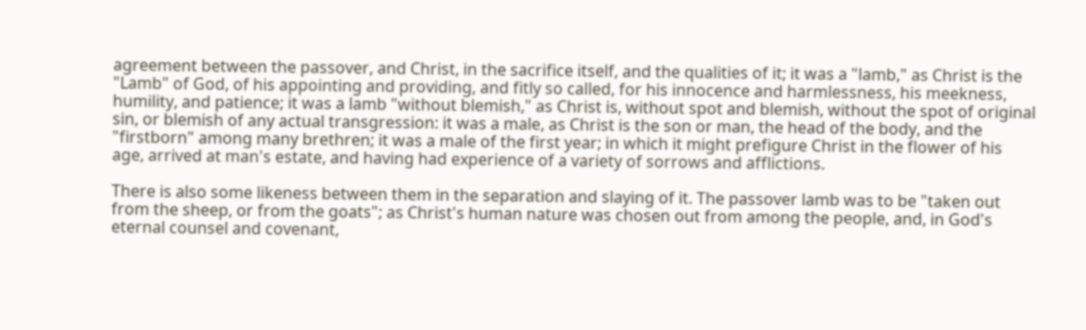agreement between the passover, and Christ, in the sacrifice itself, and the qualities of it; it was a "lamb," as Christ is the "Lamb" of God, of his appointing and providing, and fitly so called, for his innocence and harmlessness, his meekness, humility, and patience; it was a lamb "without blemish," as Christ is, without spot and blemish, without the spot of original sin, or blemish of any actual transgression: it was a male, as Christ is the son or man, the head of the body, and the "firstborn" among many brethren; it was a male of the first year; in which it might prefigure Christ in the flower of his age, arrived at man's estate, and having had experience of a variety of sorrows and afflictions.

There is also some likeness between them in the separation and slaying of it. The passover lamb was to be "taken out from the sheep, or from the goats"; as Christ's human nature was chosen out from among the people, and, in God's eternal counsel and covenant,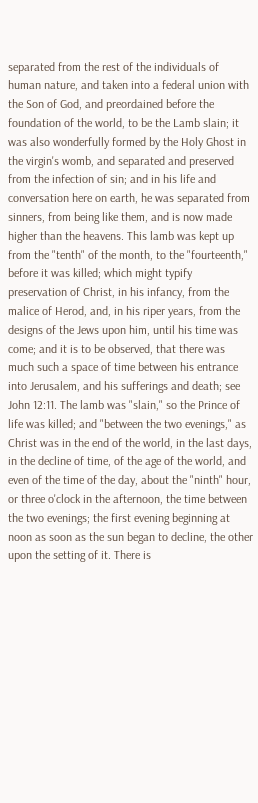separated from the rest of the individuals of human nature, and taken into a federal union with the Son of God, and preordained before the foundation of the world, to be the Lamb slain; it was also wonderfully formed by the Holy Ghost in the virgin's womb, and separated and preserved from the infection of sin; and in his life and conversation here on earth, he was separated from sinners, from being like them, and is now made higher than the heavens. This lamb was kept up from the "tenth" of the month, to the "fourteenth," before it was killed; which might typify preservation of Christ, in his infancy, from the malice of Herod, and, in his riper years, from the designs of the Jews upon him, until his time was come; and it is to be observed, that there was much such a space of time between his entrance into Jerusalem, and his sufferings and death; see John 12:11. The lamb was "slain," so the Prince of life was killed; and "between the two evenings," as Christ was in the end of the world, in the last days, in the decline of time, of the age of the world, and even of the time of the day, about the "ninth" hour, or three o'clock in the afternoon, the time between the two evenings; the first evening beginning at noon as soon as the sun began to decline, the other upon the setting of it. There is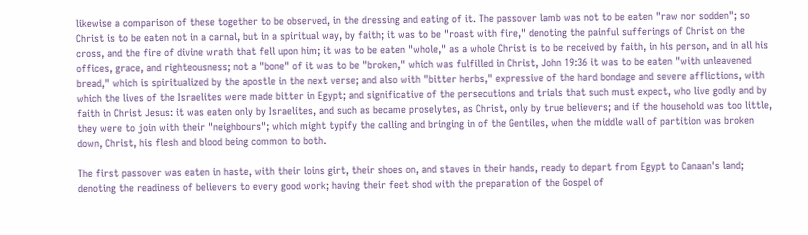likewise a comparison of these together to be observed, in the dressing and eating of it. The passover lamb was not to be eaten "raw nor sodden"; so Christ is to be eaten not in a carnal, but in a spiritual way, by faith; it was to be "roast with fire," denoting the painful sufferings of Christ on the cross, and the fire of divine wrath that fell upon him; it was to be eaten "whole," as a whole Christ is to be received by faith, in his person, and in all his offices, grace, and righteousness; not a "bone" of it was to be "broken," which was fulfilled in Christ, John 19:36 it was to be eaten "with unleavened bread," which is spiritualized by the apostle in the next verse; and also with "bitter herbs," expressive of the hard bondage and severe afflictions, with which the lives of the Israelites were made bitter in Egypt; and significative of the persecutions and trials that such must expect, who live godly and by faith in Christ Jesus: it was eaten only by Israelites, and such as became proselytes, as Christ, only by true believers; and if the household was too little, they were to join with their "neighbours"; which might typify the calling and bringing in of the Gentiles, when the middle wall of partition was broken down, Christ, his flesh and blood being common to both.

The first passover was eaten in haste, with their loins girt, their shoes on, and staves in their hands, ready to depart from Egypt to Canaan's land; denoting the readiness of believers to every good work; having their feet shod with the preparation of the Gospel of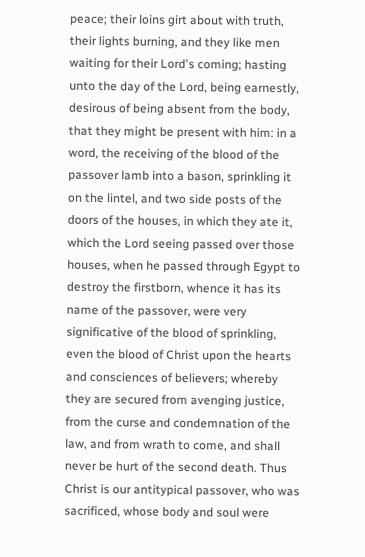peace; their loins girt about with truth, their lights burning, and they like men waiting for their Lord's coming; hasting unto the day of the Lord, being earnestly, desirous of being absent from the body, that they might be present with him: in a word, the receiving of the blood of the passover lamb into a bason, sprinkling it on the lintel, and two side posts of the doors of the houses, in which they ate it, which the Lord seeing passed over those houses, when he passed through Egypt to destroy the firstborn, whence it has its name of the passover, were very significative of the blood of sprinkling, even the blood of Christ upon the hearts and consciences of believers; whereby they are secured from avenging justice, from the curse and condemnation of the law, and from wrath to come, and shall never be hurt of the second death. Thus Christ is our antitypical passover, who was sacrificed, whose body and soul were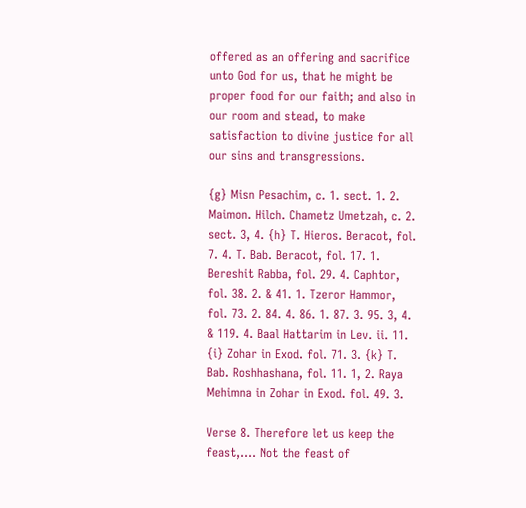offered as an offering and sacrifice unto God for us, that he might be proper food for our faith; and also in our room and stead, to make satisfaction to divine justice for all our sins and transgressions.

{g} Misn Pesachim, c. 1. sect. 1. 2. Maimon. Hilch. Chametz Umetzah, c. 2. sect. 3, 4. {h} T. Hieros. Beracot, fol. 7. 4. T. Bab. Beracot, fol. 17. 1. Bereshit Rabba, fol. 29. 4. Caphtor, fol. 38. 2. & 41. 1. Tzeror Hammor, fol. 73. 2. 84. 4. 86. 1. 87. 3. 95. 3, 4. & 119. 4. Baal Hattarim in Lev. ii. 11. {i} Zohar in Exod. fol. 71. 3. {k} T. Bab. Roshhashana, fol. 11. 1, 2. Raya Mehimna in Zohar in Exod. fol. 49. 3.

Verse 8. Therefore let us keep the feast,.... Not the feast of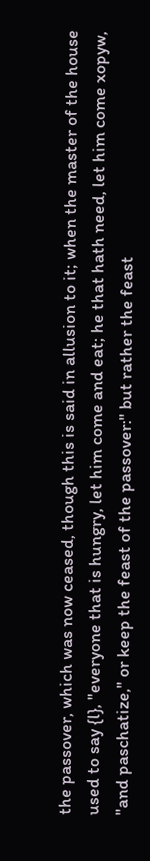the passover, which was now ceased, though this is said in allusion to it; when the master of the house used to say {l}, "everyone that is hungry, let him come and eat; he that hath need, let him come xopyw, "and paschatize," or keep the feast of the passover:" but rather the feast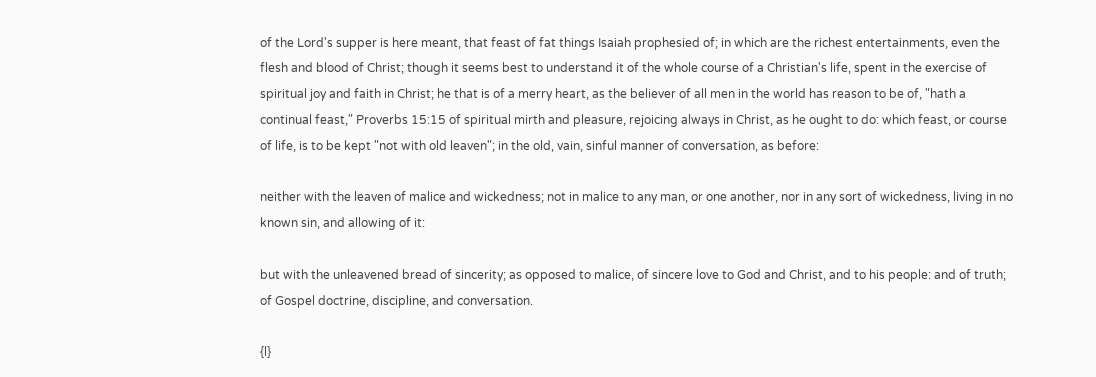of the Lord's supper is here meant, that feast of fat things Isaiah prophesied of; in which are the richest entertainments, even the flesh and blood of Christ; though it seems best to understand it of the whole course of a Christian's life, spent in the exercise of spiritual joy and faith in Christ; he that is of a merry heart, as the believer of all men in the world has reason to be of, "hath a continual feast," Proverbs 15:15 of spiritual mirth and pleasure, rejoicing always in Christ, as he ought to do: which feast, or course of life, is to be kept "not with old leaven"; in the old, vain, sinful manner of conversation, as before:

neither with the leaven of malice and wickedness; not in malice to any man, or one another, nor in any sort of wickedness, living in no known sin, and allowing of it:

but with the unleavened bread of sincerity; as opposed to malice, of sincere love to God and Christ, and to his people: and of truth; of Gospel doctrine, discipline, and conversation.

{l}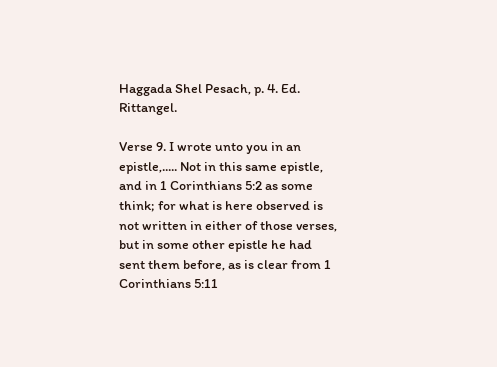Haggada Shel Pesach, p. 4. Ed. Rittangel.

Verse 9. I wrote unto you in an epistle,..... Not in this same epistle, and in 1 Corinthians 5:2 as some think; for what is here observed is not written in either of those verses, but in some other epistle he had sent them before, as is clear from 1 Corinthians 5:11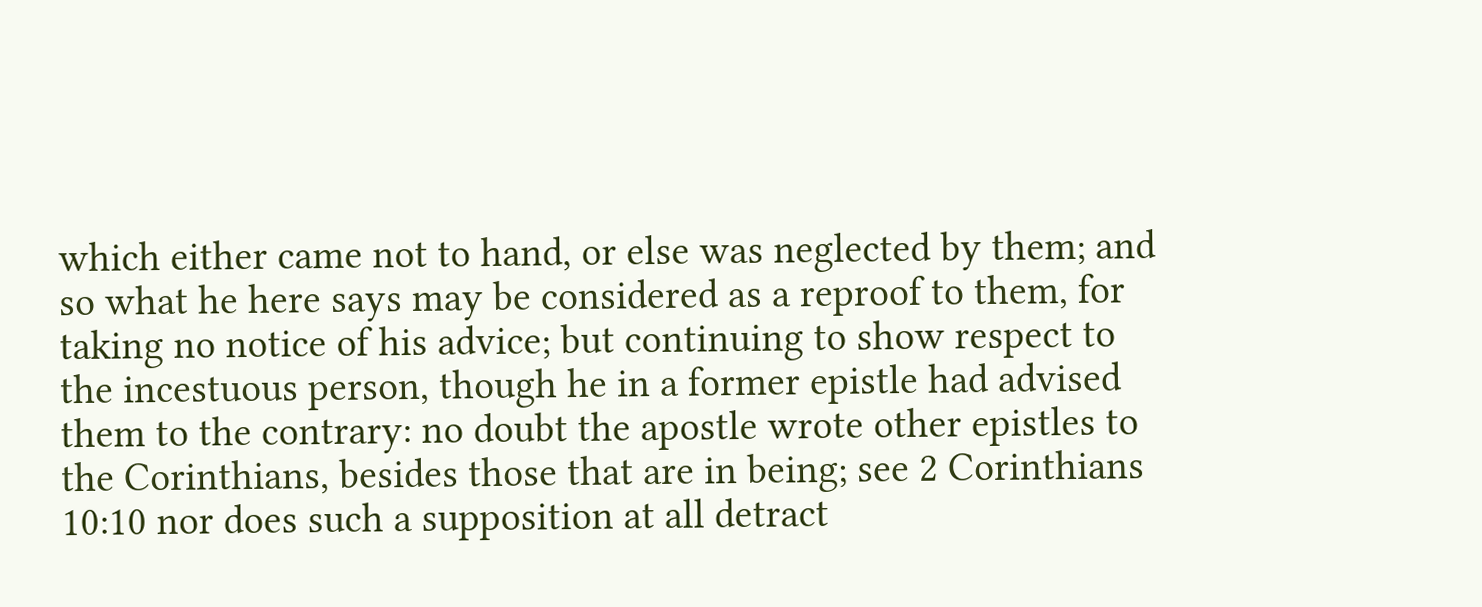which either came not to hand, or else was neglected by them; and so what he here says may be considered as a reproof to them, for taking no notice of his advice; but continuing to show respect to the incestuous person, though he in a former epistle had advised them to the contrary: no doubt the apostle wrote other epistles to the Corinthians, besides those that are in being; see 2 Corinthians 10:10 nor does such a supposition at all detract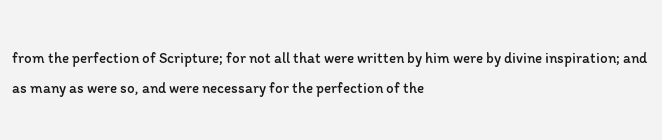from the perfection of Scripture; for not all that were written by him were by divine inspiration; and as many as were so, and were necessary for the perfection of the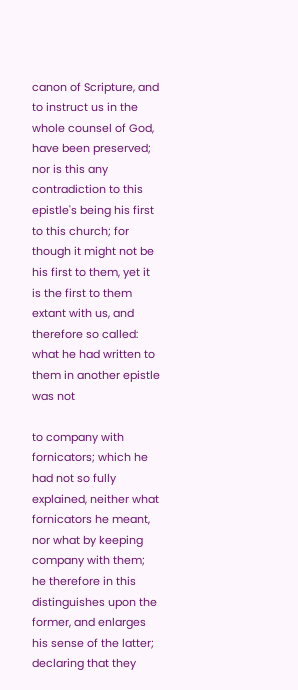canon of Scripture, and to instruct us in the whole counsel of God, have been preserved; nor is this any contradiction to this epistle's being his first to this church; for though it might not be his first to them, yet it is the first to them extant with us, and therefore so called: what he had written to them in another epistle was not

to company with fornicators; which he had not so fully explained, neither what fornicators he meant, nor what by keeping company with them; he therefore in this distinguishes upon the former, and enlarges his sense of the latter; declaring that they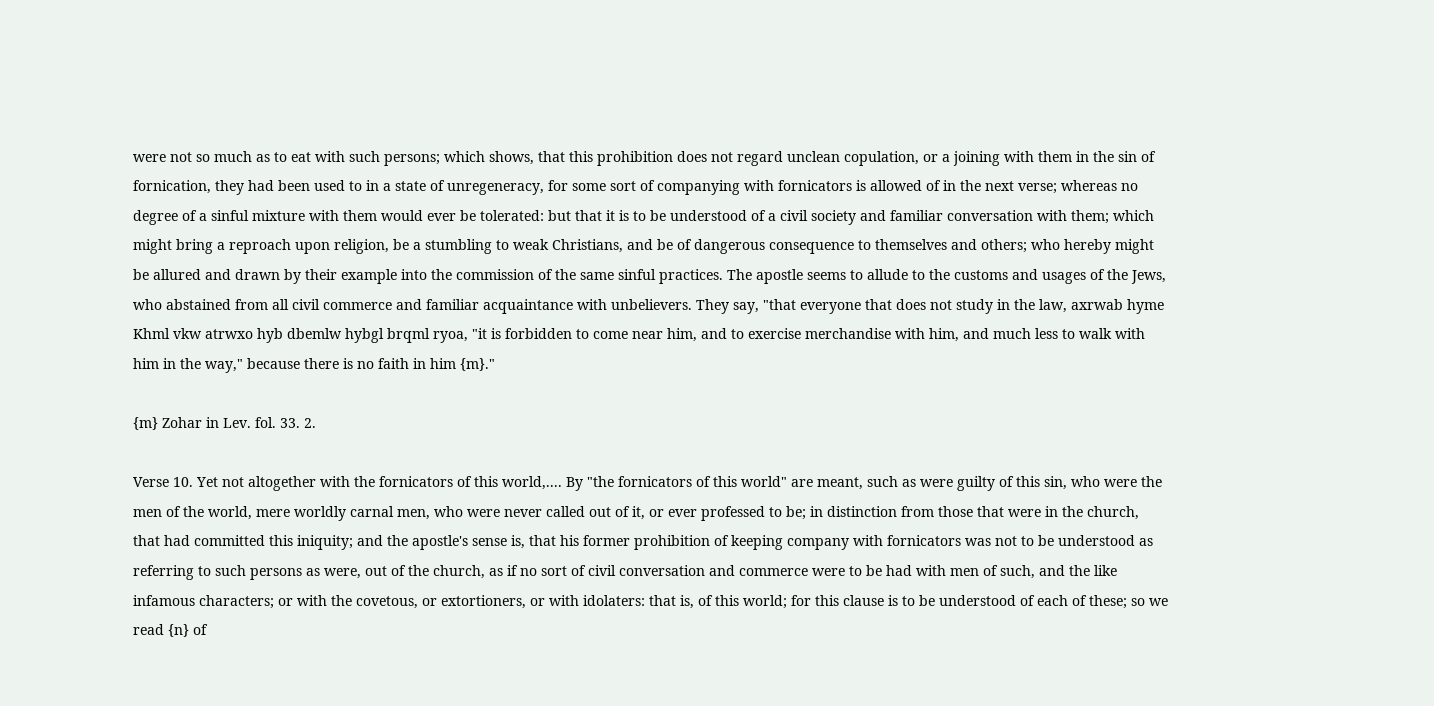were not so much as to eat with such persons; which shows, that this prohibition does not regard unclean copulation, or a joining with them in the sin of fornication, they had been used to in a state of unregeneracy, for some sort of companying with fornicators is allowed of in the next verse; whereas no degree of a sinful mixture with them would ever be tolerated: but that it is to be understood of a civil society and familiar conversation with them; which might bring a reproach upon religion, be a stumbling to weak Christians, and be of dangerous consequence to themselves and others; who hereby might be allured and drawn by their example into the commission of the same sinful practices. The apostle seems to allude to the customs and usages of the Jews, who abstained from all civil commerce and familiar acquaintance with unbelievers. They say, "that everyone that does not study in the law, axrwab hyme Khml vkw atrwxo hyb dbemlw hybgl brqml ryoa, "it is forbidden to come near him, and to exercise merchandise with him, and much less to walk with him in the way," because there is no faith in him {m}."

{m} Zohar in Lev. fol. 33. 2.

Verse 10. Yet not altogether with the fornicators of this world,.... By "the fornicators of this world" are meant, such as were guilty of this sin, who were the men of the world, mere worldly carnal men, who were never called out of it, or ever professed to be; in distinction from those that were in the church, that had committed this iniquity; and the apostle's sense is, that his former prohibition of keeping company with fornicators was not to be understood as referring to such persons as were, out of the church, as if no sort of civil conversation and commerce were to be had with men of such, and the like infamous characters; or with the covetous, or extortioners, or with idolaters: that is, of this world; for this clause is to be understood of each of these; so we read {n} of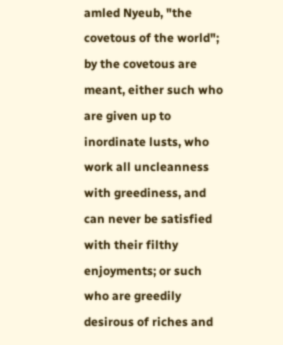amled Nyeub, "the covetous of the world"; by the covetous are meant, either such who are given up to inordinate lusts, who work all uncleanness with greediness, and can never be satisfied with their filthy enjoyments; or such who are greedily desirous of riches and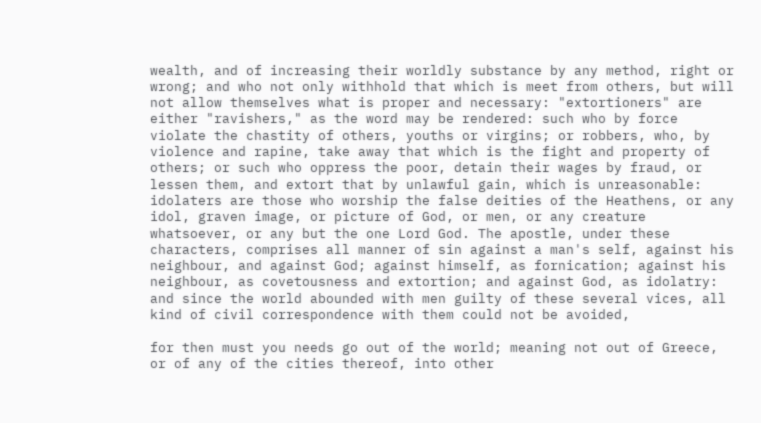wealth, and of increasing their worldly substance by any method, right or wrong; and who not only withhold that which is meet from others, but will not allow themselves what is proper and necessary: "extortioners" are either "ravishers," as the word may be rendered: such who by force violate the chastity of others, youths or virgins; or robbers, who, by violence and rapine, take away that which is the fight and property of others; or such who oppress the poor, detain their wages by fraud, or lessen them, and extort that by unlawful gain, which is unreasonable: idolaters are those who worship the false deities of the Heathens, or any idol, graven image, or picture of God, or men, or any creature whatsoever, or any but the one Lord God. The apostle, under these characters, comprises all manner of sin against a man's self, against his neighbour, and against God; against himself, as fornication; against his neighbour, as covetousness and extortion; and against God, as idolatry: and since the world abounded with men guilty of these several vices, all kind of civil correspondence with them could not be avoided,

for then must you needs go out of the world; meaning not out of Greece, or of any of the cities thereof, into other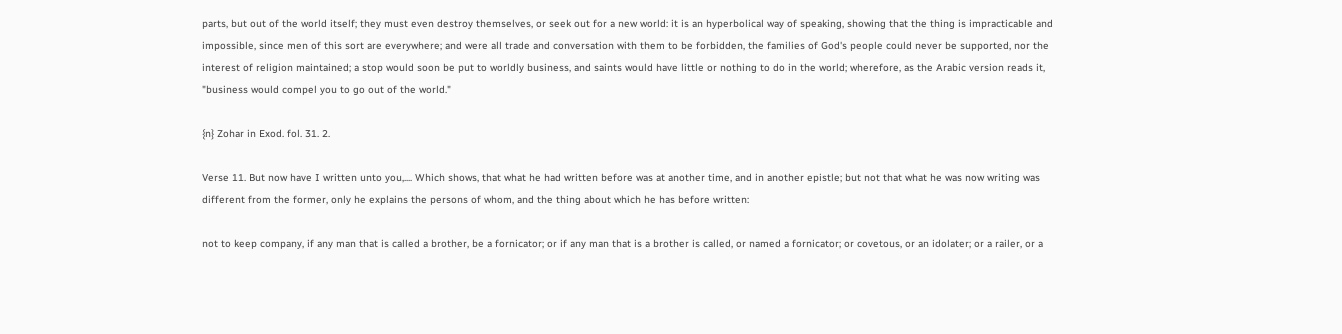parts, but out of the world itself; they must even destroy themselves, or seek out for a new world: it is an hyperbolical way of speaking, showing that the thing is impracticable and impossible, since men of this sort are everywhere; and were all trade and conversation with them to be forbidden, the families of God's people could never be supported, nor the interest of religion maintained; a stop would soon be put to worldly business, and saints would have little or nothing to do in the world; wherefore, as the Arabic version reads it, "business would compel you to go out of the world."

{n} Zohar in Exod. fol. 31. 2.

Verse 11. But now have I written unto you,.... Which shows, that what he had written before was at another time, and in another epistle; but not that what he was now writing was different from the former, only he explains the persons of whom, and the thing about which he has before written:

not to keep company, if any man that is called a brother, be a fornicator; or if any man that is a brother is called, or named a fornicator; or covetous, or an idolater; or a railer, or a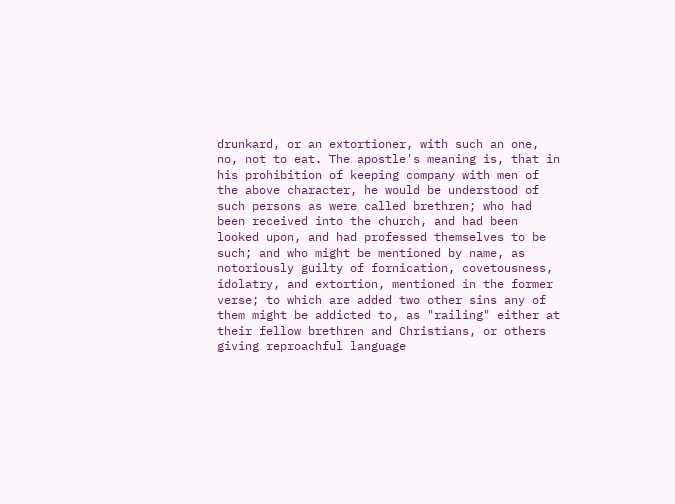drunkard, or an extortioner, with such an one, no, not to eat. The apostle's meaning is, that in his prohibition of keeping company with men of the above character, he would be understood of such persons as were called brethren; who had been received into the church, and had been looked upon, and had professed themselves to be such; and who might be mentioned by name, as notoriously guilty of fornication, covetousness, idolatry, and extortion, mentioned in the former verse; to which are added two other sins any of them might be addicted to, as "railing" either at their fellow brethren and Christians, or others giving reproachful language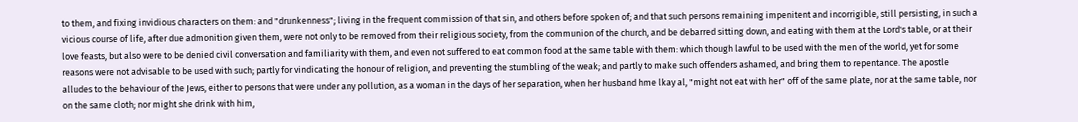to them, and fixing invidious characters on them: and "drunkenness"; living in the frequent commission of that sin, and others before spoken of; and that such persons remaining impenitent and incorrigible, still persisting, in such a vicious course of life, after due admonition given them, were not only to be removed from their religious society, from the communion of the church, and be debarred sitting down, and eating with them at the Lord's table, or at their love feasts, but also were to be denied civil conversation and familiarity with them, and even not suffered to eat common food at the same table with them: which though lawful to be used with the men of the world, yet for some reasons were not advisable to be used with such; partly for vindicating the honour of religion, and preventing the stumbling of the weak; and partly to make such offenders ashamed, and bring them to repentance. The apostle alludes to the behaviour of the Jews, either to persons that were under any pollution, as a woman in the days of her separation, when her husband hme lkay al, "might not eat with her" off of the same plate, nor at the same table, nor on the same cloth; nor might she drink with him,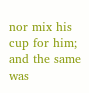nor mix his cup for him; and the same was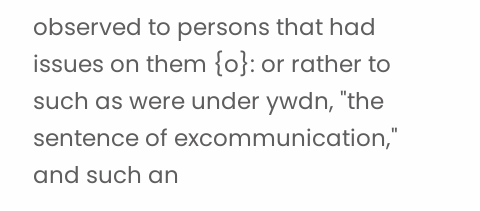observed to persons that had issues on them {o}: or rather to such as were under ywdn, "the sentence of excommunication," and such an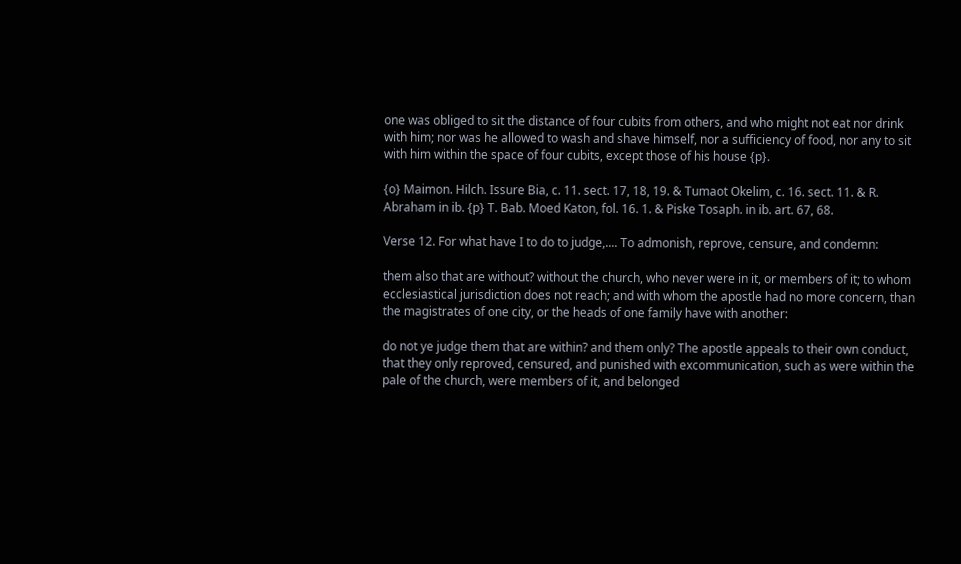one was obliged to sit the distance of four cubits from others, and who might not eat nor drink with him; nor was he allowed to wash and shave himself, nor a sufficiency of food, nor any to sit with him within the space of four cubits, except those of his house {p}.

{o} Maimon. Hilch. Issure Bia, c. 11. sect. 17, 18, 19. & Tumaot Okelim, c. 16. sect. 11. & R. Abraham in ib. {p} T. Bab. Moed Katon, fol. 16. 1. & Piske Tosaph. in ib. art. 67, 68.

Verse 12. For what have I to do to judge,.... To admonish, reprove, censure, and condemn:

them also that are without? without the church, who never were in it, or members of it; to whom ecclesiastical jurisdiction does not reach; and with whom the apostle had no more concern, than the magistrates of one city, or the heads of one family have with another:

do not ye judge them that are within? and them only? The apostle appeals to their own conduct, that they only reproved, censured, and punished with excommunication, such as were within the pale of the church, were members of it, and belonged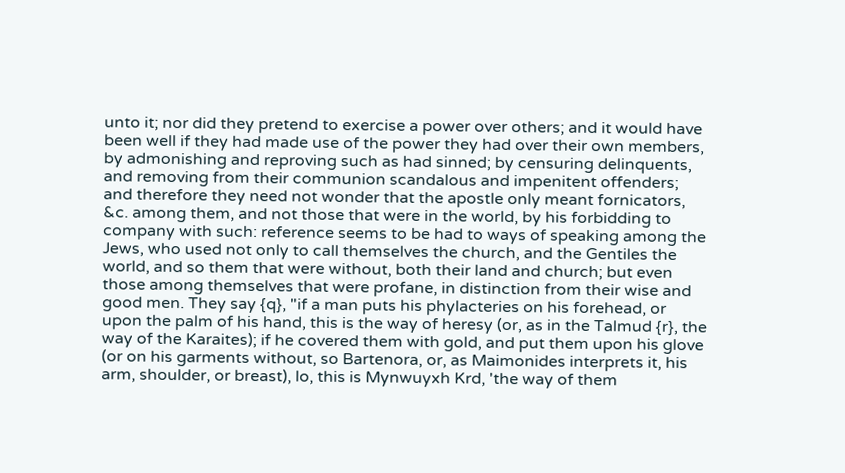unto it; nor did they pretend to exercise a power over others; and it would have been well if they had made use of the power they had over their own members, by admonishing and reproving such as had sinned; by censuring delinquents, and removing from their communion scandalous and impenitent offenders; and therefore they need not wonder that the apostle only meant fornicators, &c. among them, and not those that were in the world, by his forbidding to company with such: reference seems to be had to ways of speaking among the Jews, who used not only to call themselves the church, and the Gentiles the world, and so them that were without, both their land and church; but even those among themselves that were profane, in distinction from their wise and good men. They say {q}, "if a man puts his phylacteries on his forehead, or upon the palm of his hand, this is the way of heresy (or, as in the Talmud {r}, the way of the Karaites); if he covered them with gold, and put them upon his glove (or on his garments without, so Bartenora, or, as Maimonides interprets it, his arm, shoulder, or breast), lo, this is Mynwuyxh Krd, 'the way of them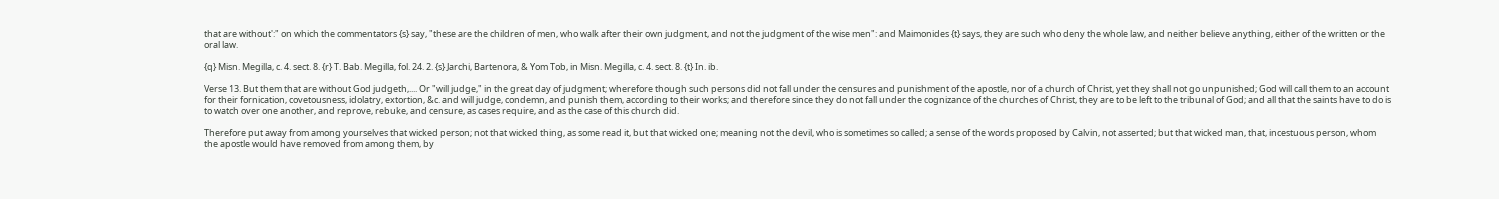that are without':" on which the commentators {s} say, "these are the children of men, who walk after their own judgment, and not the judgment of the wise men": and Maimonides {t} says, they are such who deny the whole law, and neither believe anything, either of the written or the oral law.

{q} Misn. Megilla, c. 4. sect. 8. {r} T. Bab. Megilla, fol. 24. 2. {s} Jarchi, Bartenora, & Yom Tob, in Misn. Megilla, c. 4. sect. 8. {t} In. ib.

Verse 13. But them that are without God judgeth,.... Or "will judge," in the great day of judgment; wherefore though such persons did not fall under the censures and punishment of the apostle, nor of a church of Christ, yet they shall not go unpunished; God will call them to an account for their fornication, covetousness, idolatry, extortion, &c. and will judge, condemn, and punish them, according to their works; and therefore since they do not fall under the cognizance of the churches of Christ, they are to be left to the tribunal of God; and all that the saints have to do is to watch over one another, and reprove, rebuke, and censure, as cases require, and as the case of this church did.

Therefore put away from among yourselves that wicked person; not that wicked thing, as some read it, but that wicked one; meaning not the devil, who is sometimes so called; a sense of the words proposed by Calvin, not asserted; but that wicked man, that, incestuous person, whom the apostle would have removed from among them, by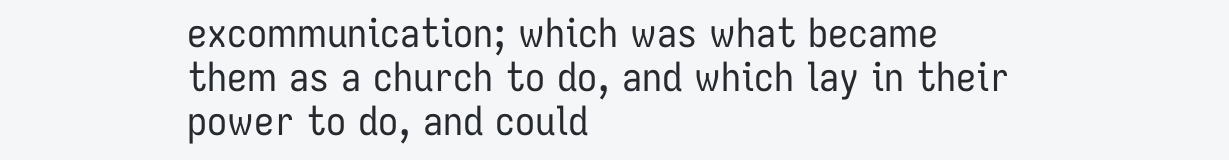excommunication; which was what became them as a church to do, and which lay in their power to do, and could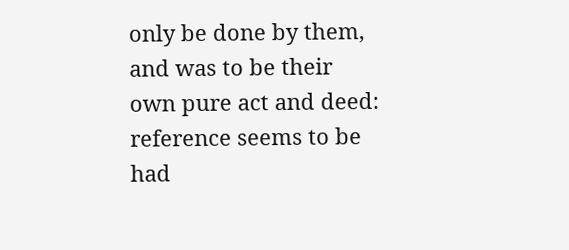only be done by them, and was to be their own pure act and deed: reference seems to be had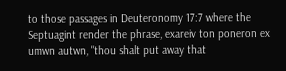to those passages in Deuteronomy 17:7 where the Septuagint render the phrase, exareiv ton poneron ex umwn autwn, "thou shalt put away that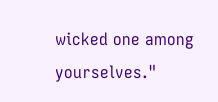wicked one among yourselves."